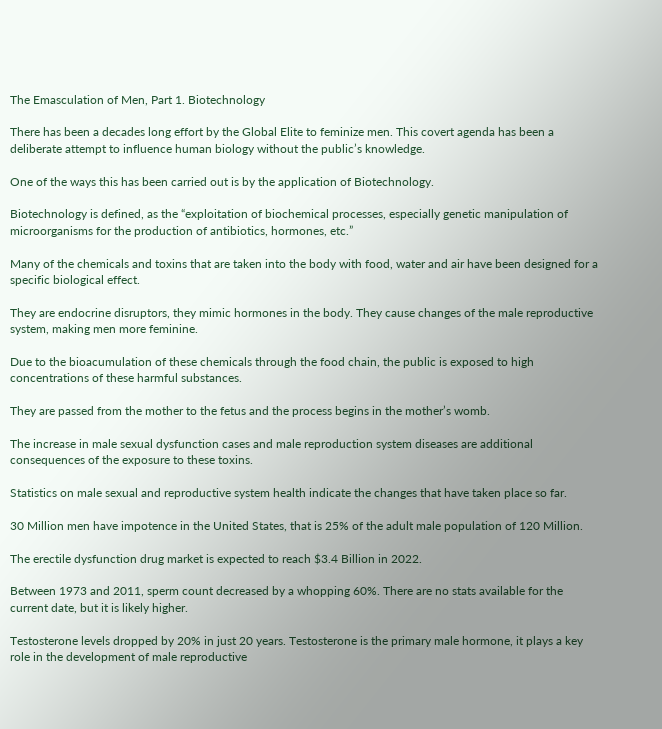The Emasculation of Men, Part 1. Biotechnology

There has been a decades long effort by the Global Elite to feminize men. This covert agenda has been a deliberate attempt to influence human biology without the public’s knowledge.

One of the ways this has been carried out is by the application of Biotechnology.

Biotechnology is defined, as the “exploitation of biochemical processes, especially genetic manipulation of microorganisms for the production of antibiotics, hormones, etc.”

Many of the chemicals and toxins that are taken into the body with food, water and air have been designed for a specific biological effect.

They are endocrine disruptors, they mimic hormones in the body. They cause changes of the male reproductive system, making men more feminine.

Due to the bioacumulation of these chemicals through the food chain, the public is exposed to high concentrations of these harmful substances.

They are passed from the mother to the fetus and the process begins in the mother’s womb.

The increase in male sexual dysfunction cases and male reproduction system diseases are additional consequences of the exposure to these toxins.

Statistics on male sexual and reproductive system health indicate the changes that have taken place so far.

30 Million men have impotence in the United States, that is 25% of the adult male population of 120 Million.

The erectile dysfunction drug market is expected to reach $3.4 Billion in 2022.

Between 1973 and 2011, sperm count decreased by a whopping 60%. There are no stats available for the current date, but it is likely higher.

Testosterone levels dropped by 20% in just 20 years. Testosterone is the primary male hormone, it plays a key role in the development of male reproductive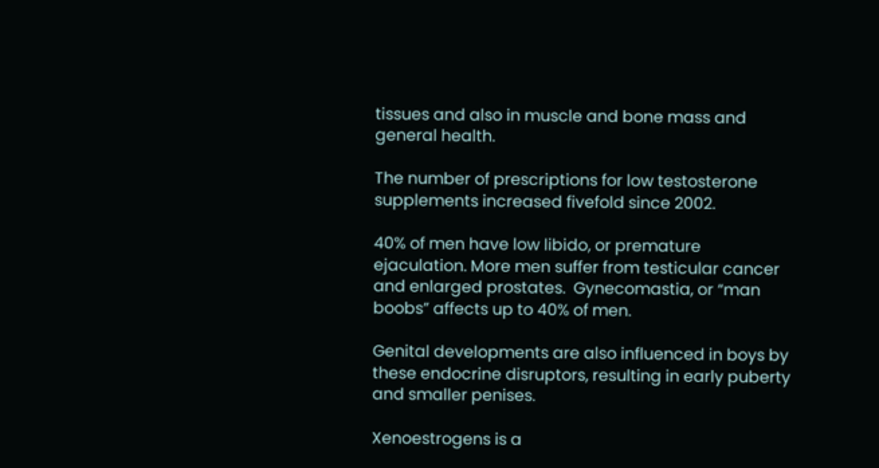tissues and also in muscle and bone mass and general health.

The number of prescriptions for low testosterone supplements increased fivefold since 2002.

40% of men have low libido, or premature ejaculation. More men suffer from testicular cancer and enlarged prostates.  Gynecomastia, or “man boobs” affects up to 40% of men.

Genital developments are also influenced in boys by these endocrine disruptors, resulting in early puberty and smaller penises.

Xenoestrogens is a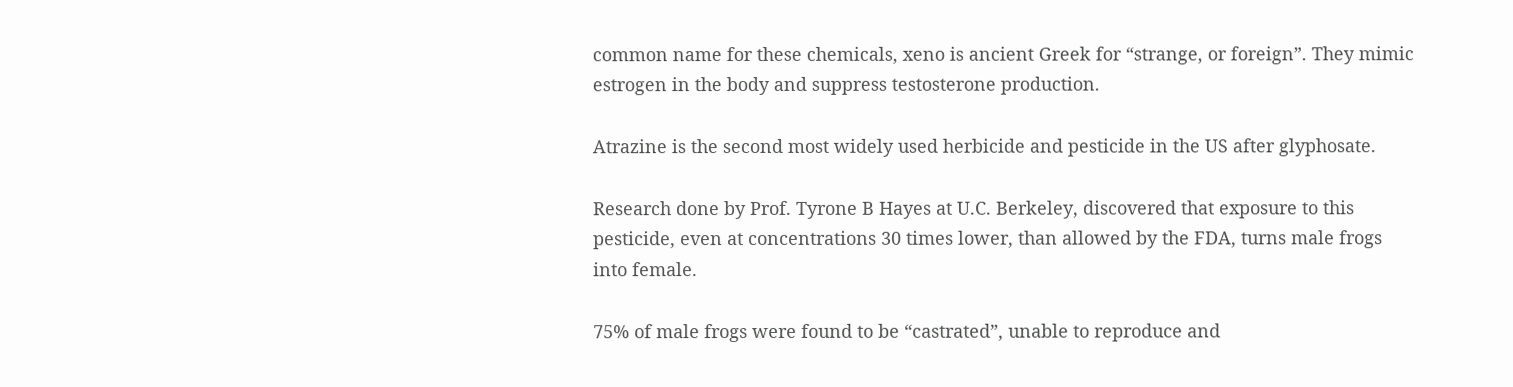common name for these chemicals, xeno is ancient Greek for “strange, or foreign”. They mimic estrogen in the body and suppress testosterone production.

Atrazine is the second most widely used herbicide and pesticide in the US after glyphosate.

Research done by Prof. Tyrone B Hayes at U.C. Berkeley, discovered that exposure to this pesticide, even at concentrations 30 times lower, than allowed by the FDA, turns male frogs into female.

75% of male frogs were found to be “castrated”, unable to reproduce and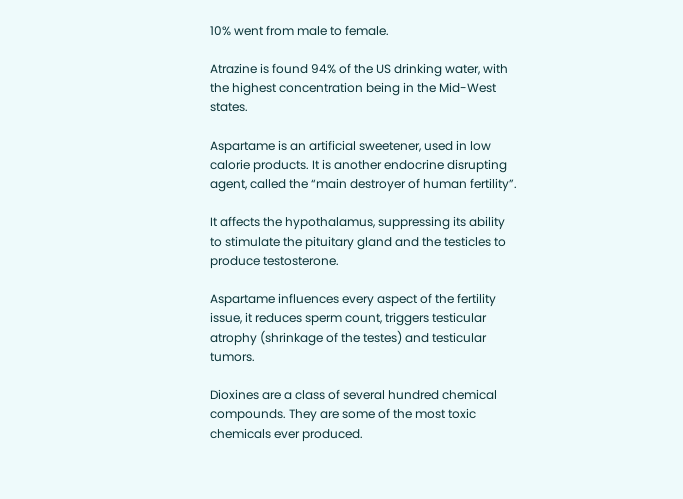10% went from male to female.

Atrazine is found 94% of the US drinking water, with the highest concentration being in the Mid-West states.

Aspartame is an artificial sweetener, used in low calorie products. It is another endocrine disrupting agent, called the “main destroyer of human fertility”.

It affects the hypothalamus, suppressing its ability to stimulate the pituitary gland and the testicles to produce testosterone.

Aspartame influences every aspect of the fertility issue, it reduces sperm count, triggers testicular atrophy (shrinkage of the testes) and testicular tumors.

Dioxines are a class of several hundred chemical compounds. They are some of the most toxic chemicals ever produced.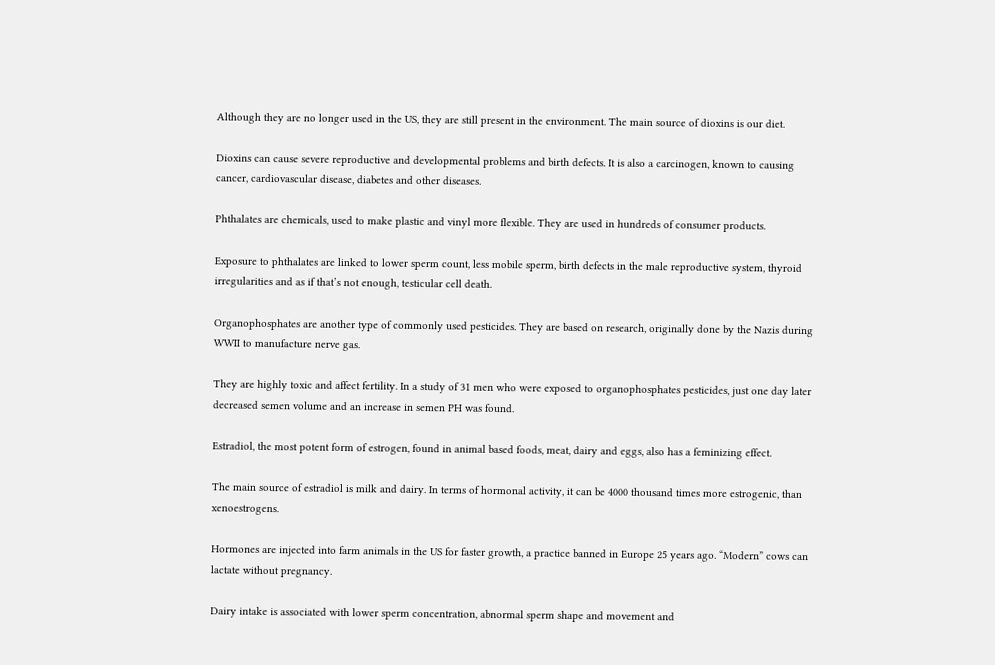Although they are no longer used in the US, they are still present in the environment. The main source of dioxins is our diet.

Dioxins can cause severe reproductive and developmental problems and birth defects. It is also a carcinogen, known to causing cancer, cardiovascular disease, diabetes and other diseases.

Phthalates are chemicals, used to make plastic and vinyl more flexible. They are used in hundreds of consumer products.

Exposure to phthalates are linked to lower sperm count, less mobile sperm, birth defects in the male reproductive system, thyroid irregularities and as if that’s not enough, testicular cell death.

Organophosphates are another type of commonly used pesticides. They are based on research, originally done by the Nazis during WWII to manufacture nerve gas.

They are highly toxic and affect fertility. In a study of 31 men who were exposed to organophosphates pesticides, just one day later decreased semen volume and an increase in semen PH was found.

Estradiol, the most potent form of estrogen, found in animal based foods, meat, dairy and eggs, also has a feminizing effect.

The main source of estradiol is milk and dairy. In terms of hormonal activity, it can be 4000 thousand times more estrogenic, than xenoestrogens.

Hormones are injected into farm animals in the US for faster growth, a practice banned in Europe 25 years ago. “Modern” cows can lactate without pregnancy.

Dairy intake is associated with lower sperm concentration, abnormal sperm shape and movement and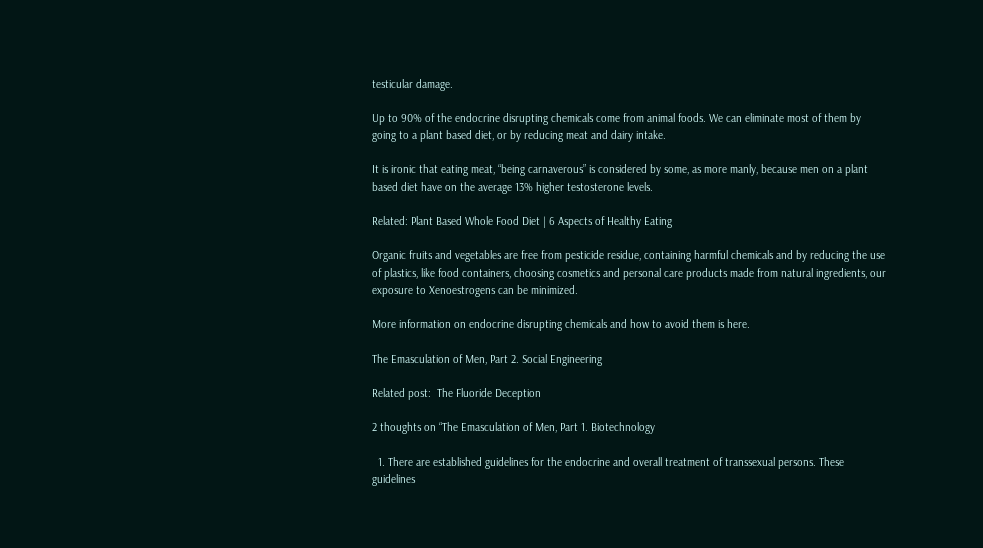testicular damage.

Up to 90% of the endocrine disrupting chemicals come from animal foods. We can eliminate most of them by going to a plant based diet, or by reducing meat and dairy intake.

It is ironic that eating meat, “being carnaverous” is considered by some, as more manly, because men on a plant based diet have on the average 13% higher testosterone levels.

Related: Plant Based Whole Food Diet | 6 Aspects of Healthy Eating

Organic fruits and vegetables are free from pesticide residue, containing harmful chemicals and by reducing the use of plastics, like food containers, choosing cosmetics and personal care products made from natural ingredients, our exposure to Xenoestrogens can be minimized.

More information on endocrine disrupting chemicals and how to avoid them is here.

The Emasculation of Men, Part 2. Social Engineering

Related post:  The Fluoride Deception

2 thoughts on “The Emasculation of Men, Part 1. Biotechnology

  1. There are established guidelines for the endocrine and overall treatment of transsexual persons. These guidelines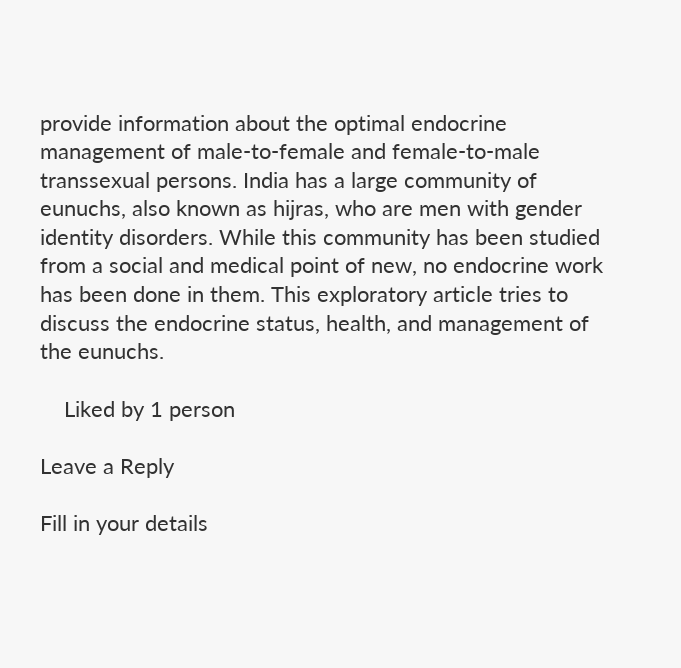provide information about the optimal endocrine management of male-to-female and female-to-male transsexual persons. India has a large community of eunuchs, also known as hijras, who are men with gender identity disorders. While this community has been studied from a social and medical point of new, no endocrine work has been done in them. This exploratory article tries to discuss the endocrine status, health, and management of the eunuchs.

    Liked by 1 person

Leave a Reply

Fill in your details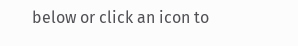below or click an icon to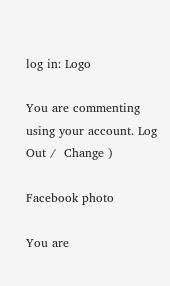log in: Logo

You are commenting using your account. Log Out /  Change )

Facebook photo

You are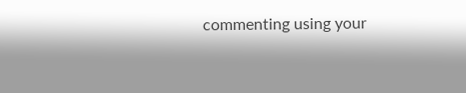commenting using your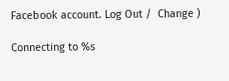Facebook account. Log Out /  Change )

Connecting to %s